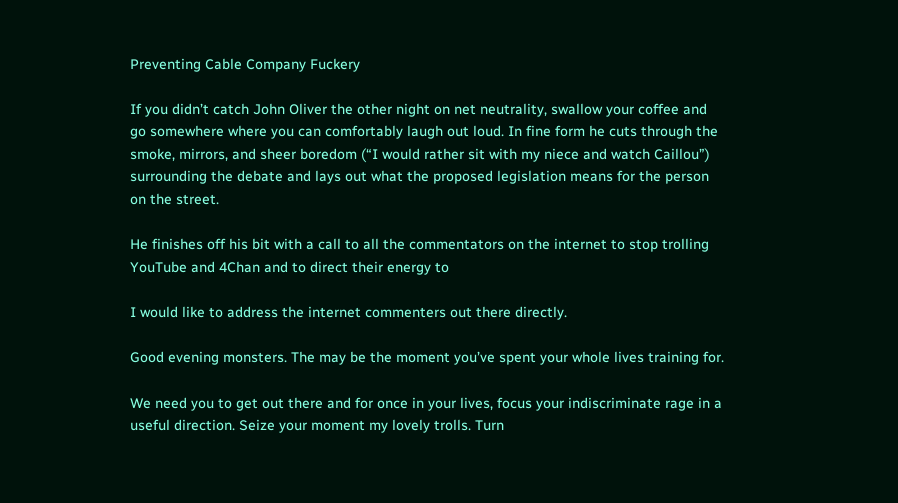Preventing Cable Company Fuckery

If you didn’t catch John Oliver the other night on net neutrality, swallow your coffee and go somewhere where you can comfortably laugh out loud. In fine form he cuts through the smoke, mirrors, and sheer boredom (“I would rather sit with my niece and watch Caillou”) surrounding the debate and lays out what the proposed legislation means for the person on the street.

He finishes off his bit with a call to all the commentators on the internet to stop trolling YouTube and 4Chan and to direct their energy to

I would like to address the internet commenters out there directly.

Good evening monsters. The may be the moment you’ve spent your whole lives training for.

We need you to get out there and for once in your lives, focus your indiscriminate rage in a useful direction. Seize your moment my lovely trolls. Turn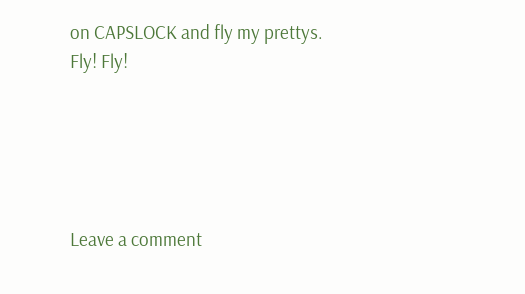on CAPSLOCK and fly my prettys. Fly! Fly!





Leave a comment